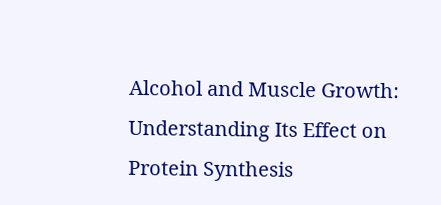Alcohol and Muscle Growth: Understanding Its Effect on Protein Synthesis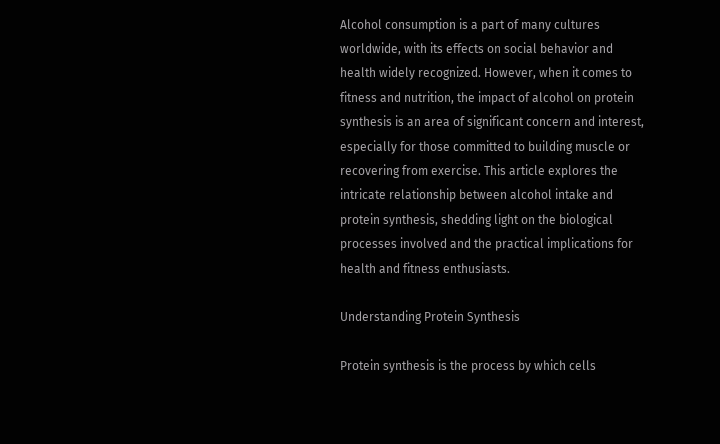Alcohol consumption is a part of many cultures worldwide, with its effects on social behavior and health widely recognized. However, when it comes to fitness and nutrition, the impact of alcohol on protein synthesis is an area of significant concern and interest, especially for those committed to building muscle or recovering from exercise. This article explores the intricate relationship between alcohol intake and protein synthesis, shedding light on the biological processes involved and the practical implications for health and fitness enthusiasts.

Understanding Protein Synthesis

Protein synthesis is the process by which cells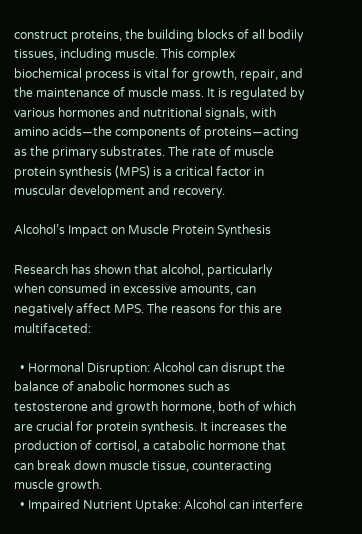construct proteins, the building blocks of all bodily tissues, including muscle. This complex biochemical process is vital for growth, repair, and the maintenance of muscle mass. It is regulated by various hormones and nutritional signals, with amino acids—the components of proteins—acting as the primary substrates. The rate of muscle protein synthesis (MPS) is a critical factor in muscular development and recovery.

Alcohol’s Impact on Muscle Protein Synthesis

Research has shown that alcohol, particularly when consumed in excessive amounts, can negatively affect MPS. The reasons for this are multifaceted:

  • Hormonal Disruption: Alcohol can disrupt the balance of anabolic hormones such as testosterone and growth hormone, both of which are crucial for protein synthesis. It increases the production of cortisol, a catabolic hormone that can break down muscle tissue, counteracting muscle growth.
  • Impaired Nutrient Uptake: Alcohol can interfere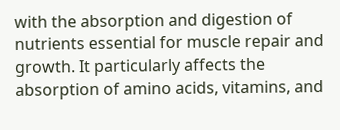with the absorption and digestion of nutrients essential for muscle repair and growth. It particularly affects the absorption of amino acids, vitamins, and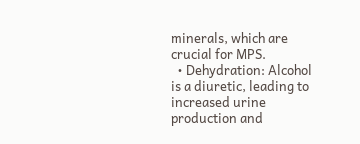minerals, which are crucial for MPS.
  • Dehydration: Alcohol is a diuretic, leading to increased urine production and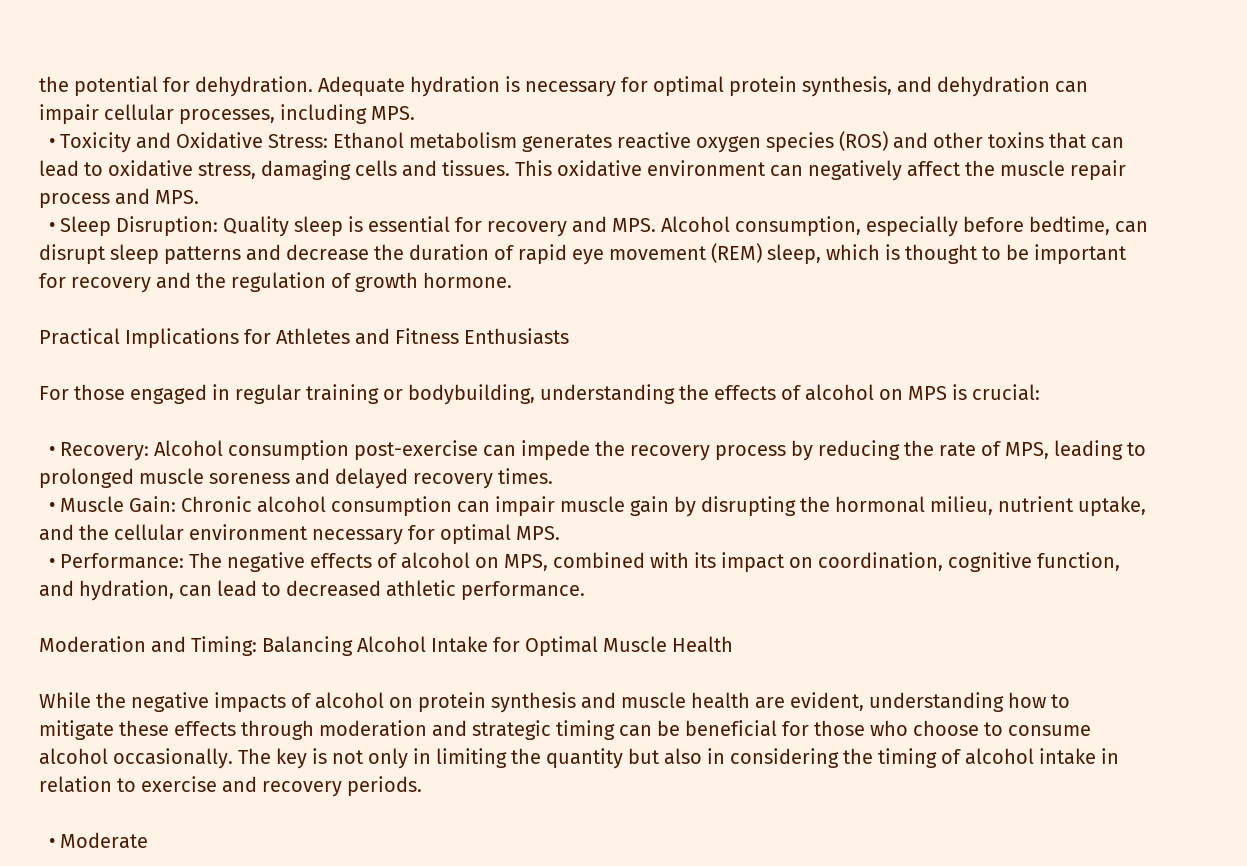the potential for dehydration. Adequate hydration is necessary for optimal protein synthesis, and dehydration can impair cellular processes, including MPS.
  • Toxicity and Oxidative Stress: Ethanol metabolism generates reactive oxygen species (ROS) and other toxins that can lead to oxidative stress, damaging cells and tissues. This oxidative environment can negatively affect the muscle repair process and MPS.
  • Sleep Disruption: Quality sleep is essential for recovery and MPS. Alcohol consumption, especially before bedtime, can disrupt sleep patterns and decrease the duration of rapid eye movement (REM) sleep, which is thought to be important for recovery and the regulation of growth hormone.

Practical Implications for Athletes and Fitness Enthusiasts

For those engaged in regular training or bodybuilding, understanding the effects of alcohol on MPS is crucial:

  • Recovery: Alcohol consumption post-exercise can impede the recovery process by reducing the rate of MPS, leading to prolonged muscle soreness and delayed recovery times.
  • Muscle Gain: Chronic alcohol consumption can impair muscle gain by disrupting the hormonal milieu, nutrient uptake, and the cellular environment necessary for optimal MPS.
  • Performance: The negative effects of alcohol on MPS, combined with its impact on coordination, cognitive function, and hydration, can lead to decreased athletic performance.

Moderation and Timing: Balancing Alcohol Intake for Optimal Muscle Health

While the negative impacts of alcohol on protein synthesis and muscle health are evident, understanding how to mitigate these effects through moderation and strategic timing can be beneficial for those who choose to consume alcohol occasionally. The key is not only in limiting the quantity but also in considering the timing of alcohol intake in relation to exercise and recovery periods.

  • Moderate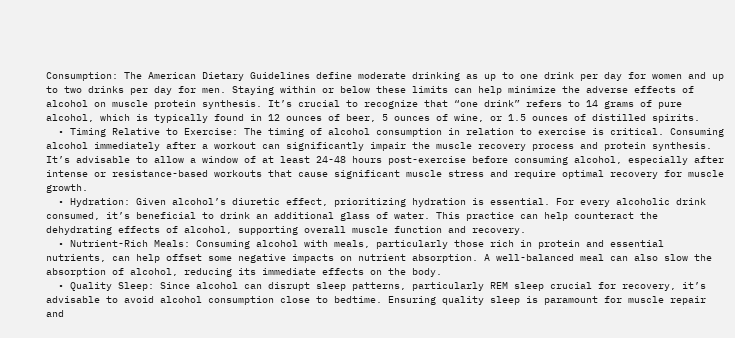Consumption: The American Dietary Guidelines define moderate drinking as up to one drink per day for women and up to two drinks per day for men. Staying within or below these limits can help minimize the adverse effects of alcohol on muscle protein synthesis. It’s crucial to recognize that “one drink” refers to 14 grams of pure alcohol, which is typically found in 12 ounces of beer, 5 ounces of wine, or 1.5 ounces of distilled spirits.
  • Timing Relative to Exercise: The timing of alcohol consumption in relation to exercise is critical. Consuming alcohol immediately after a workout can significantly impair the muscle recovery process and protein synthesis. It’s advisable to allow a window of at least 24-48 hours post-exercise before consuming alcohol, especially after intense or resistance-based workouts that cause significant muscle stress and require optimal recovery for muscle growth.
  • Hydration: Given alcohol’s diuretic effect, prioritizing hydration is essential. For every alcoholic drink consumed, it’s beneficial to drink an additional glass of water. This practice can help counteract the dehydrating effects of alcohol, supporting overall muscle function and recovery.
  • Nutrient-Rich Meals: Consuming alcohol with meals, particularly those rich in protein and essential nutrients, can help offset some negative impacts on nutrient absorption. A well-balanced meal can also slow the absorption of alcohol, reducing its immediate effects on the body.
  • Quality Sleep: Since alcohol can disrupt sleep patterns, particularly REM sleep crucial for recovery, it’s advisable to avoid alcohol consumption close to bedtime. Ensuring quality sleep is paramount for muscle repair and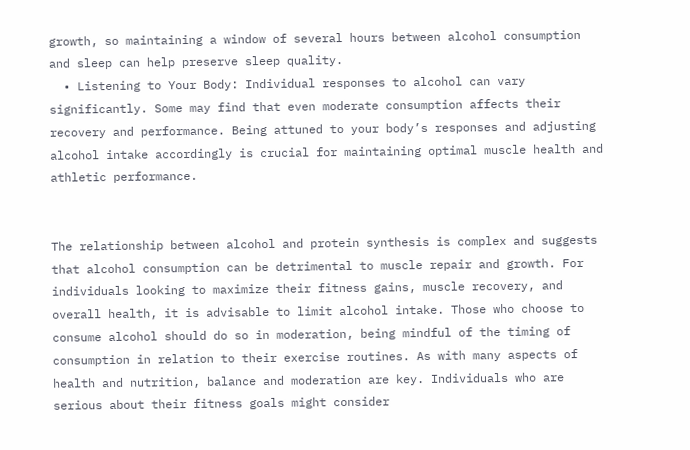growth, so maintaining a window of several hours between alcohol consumption and sleep can help preserve sleep quality.
  • Listening to Your Body: Individual responses to alcohol can vary significantly. Some may find that even moderate consumption affects their recovery and performance. Being attuned to your body’s responses and adjusting alcohol intake accordingly is crucial for maintaining optimal muscle health and athletic performance.


The relationship between alcohol and protein synthesis is complex and suggests that alcohol consumption can be detrimental to muscle repair and growth. For individuals looking to maximize their fitness gains, muscle recovery, and overall health, it is advisable to limit alcohol intake. Those who choose to consume alcohol should do so in moderation, being mindful of the timing of consumption in relation to their exercise routines. As with many aspects of health and nutrition, balance and moderation are key. Individuals who are serious about their fitness goals might consider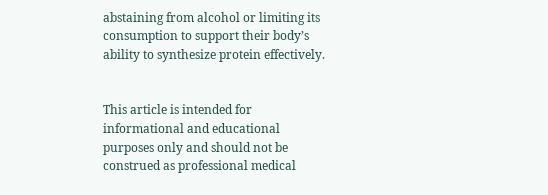abstaining from alcohol or limiting its consumption to support their body’s ability to synthesize protein effectively.


This article is intended for informational and educational purposes only and should not be construed as professional medical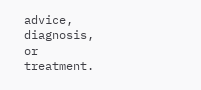advice, diagnosis, or treatment.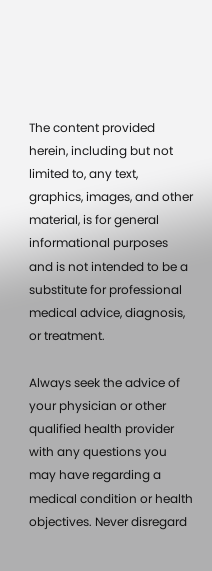The content provided herein, including but not limited to, any text, graphics, images, and other material, is for general informational purposes and is not intended to be a substitute for professional medical advice, diagnosis, or treatment.

Always seek the advice of your physician or other qualified health provider with any questions you may have regarding a medical condition or health objectives. Never disregard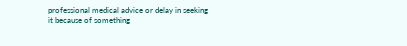professional medical advice or delay in seeking it because of something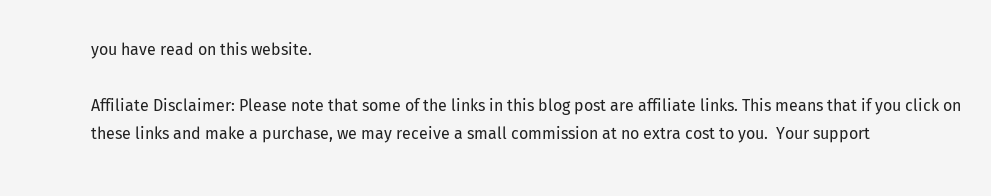you have read on this website.

Affiliate Disclaimer: Please note that some of the links in this blog post are affiliate links. This means that if you click on these links and make a purchase, we may receive a small commission at no extra cost to you.  Your support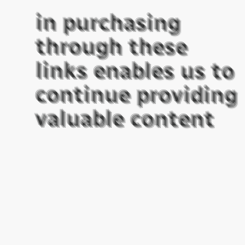in purchasing through these links enables us to continue providing valuable content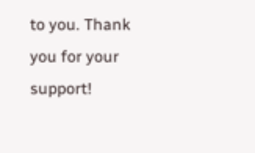to you. Thank you for your support!